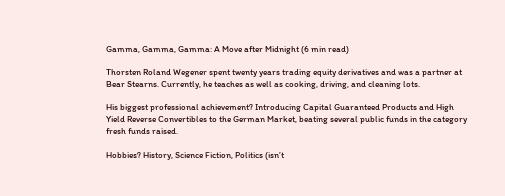Gamma, Gamma, Gamma: A Move after Midnight (6 min read)

Thorsten Roland Wegener spent twenty years trading equity derivatives and was a partner at Bear Stearns. Currently, he teaches as well as cooking, driving, and cleaning lots.

His biggest professional achievement? Introducing Capital Guaranteed Products and High Yield Reverse Convertibles to the German Market, beating several public funds in the category fresh funds raised.

Hobbies? History, Science Fiction, Politics (isn’t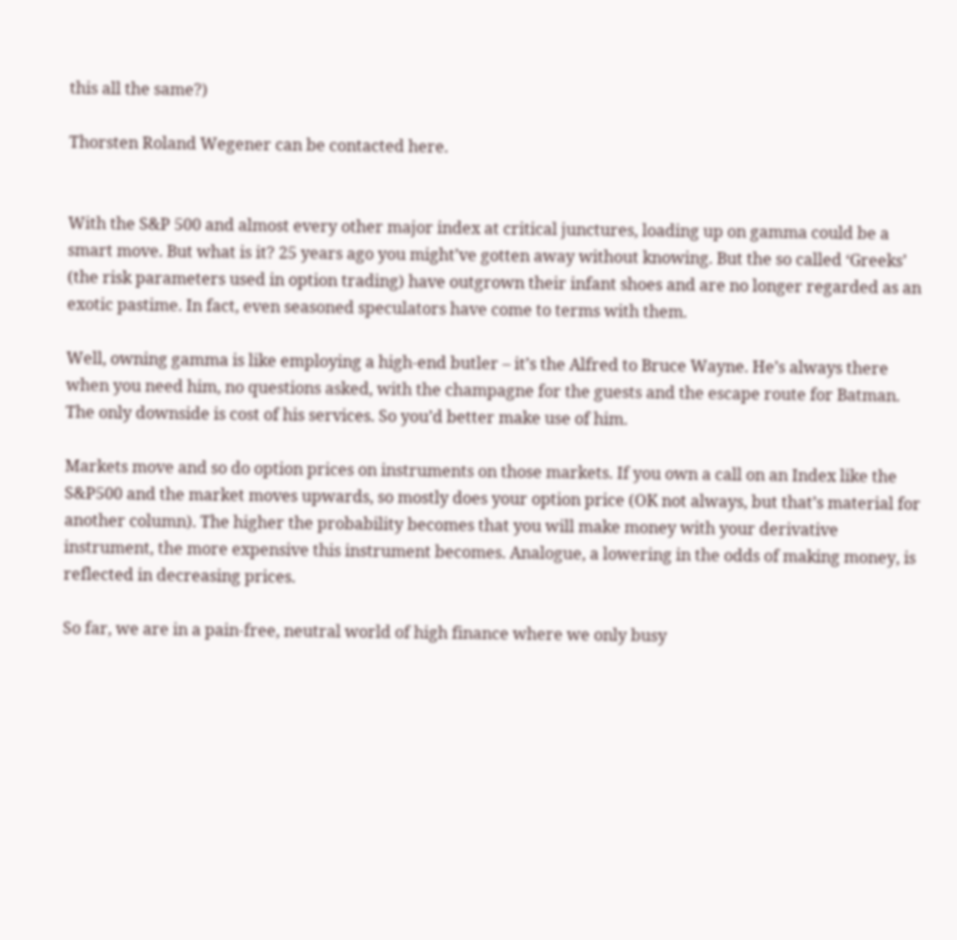this all the same?)

Thorsten Roland Wegener can be contacted here.


With the S&P 500 and almost every other major index at critical junctures, loading up on gamma could be a smart move. But what is it? 25 years ago you might’ve gotten away without knowing. But the so called ‘Greeks’ (the risk parameters used in option trading) have outgrown their infant shoes and are no longer regarded as an exotic pastime. In fact, even seasoned speculators have come to terms with them.

Well, owning gamma is like employing a high-end butler – it’s the Alfred to Bruce Wayne. He’s always there when you need him, no questions asked, with the champagne for the guests and the escape route for Batman. The only downside is cost of his services. So you’d better make use of him.

Markets move and so do option prices on instruments on those markets. If you own a call on an Index like the S&P500 and the market moves upwards, so mostly does your option price (OK not always, but that’s material for another column). The higher the probability becomes that you will make money with your derivative instrument, the more expensive this instrument becomes. Analogue, a lowering in the odds of making money, is reflected in decreasing prices.

So far, we are in a pain-free, neutral world of high finance where we only busy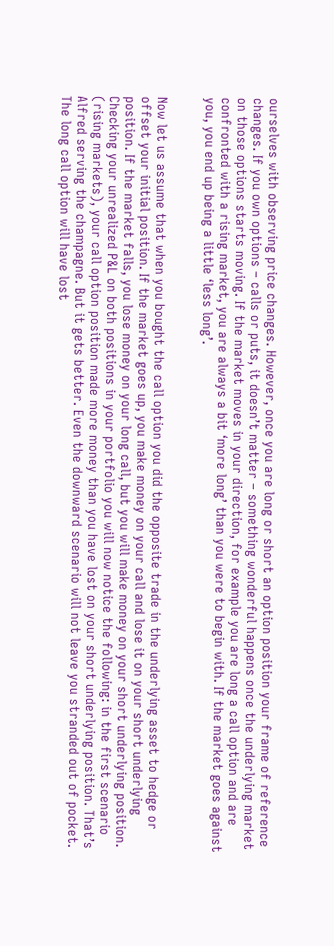ourselves with observing price changes. However, once you are long or short an option position your frame of reference changes. If you own options – calls or puts, it doesn’t matter – something wonderful happens once the underlying market on those options starts moving. If the market moves in your direction, for example you are long a call option and are confronted with a rising market, you are always a bit ‘more long’ than you were to begin with. If the market goes against you, you end up being a little ‘less long’.


Now let us assume that when you bought the call option you did the opposite trade in the underlying asset to hedge or offset your initial position. If the market goes up, you make money on your call and lose it on your short underlying position. If the market falls, you lose money on your long call, but you will make money on your short underlying position. Checking your unrealized P&L on both positions in your portfolio you will now notice the following: in the first scenario (rising markets), your call option position made more money than you have lost on your short underlying position. That’s Alfred serving the champagne. But it gets better. Even the downward scenario will not leave you stranded out of pocket. The long call option will have lost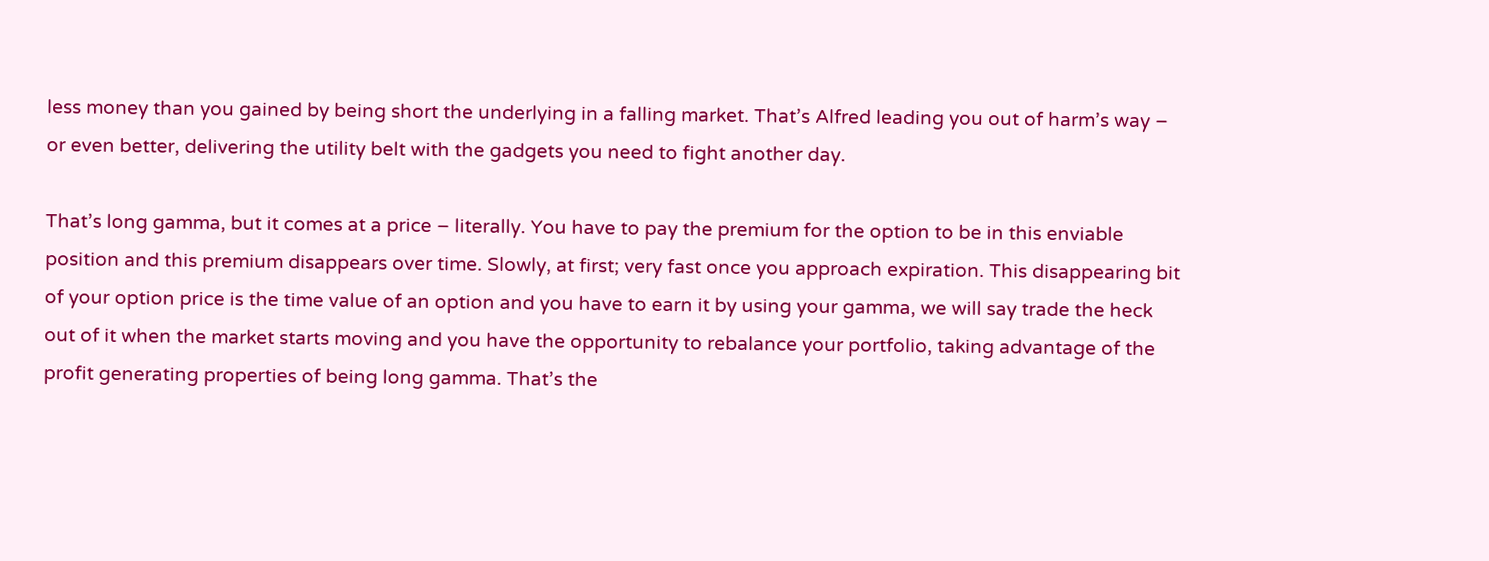less money than you gained by being short the underlying in a falling market. That’s Alfred leading you out of harm’s way – or even better, delivering the utility belt with the gadgets you need to fight another day.

That’s long gamma, but it comes at a price – literally. You have to pay the premium for the option to be in this enviable position and this premium disappears over time. Slowly, at first; very fast once you approach expiration. This disappearing bit of your option price is the time value of an option and you have to earn it by using your gamma, we will say trade the heck out of it when the market starts moving and you have the opportunity to rebalance your portfolio, taking advantage of the profit generating properties of being long gamma. That’s the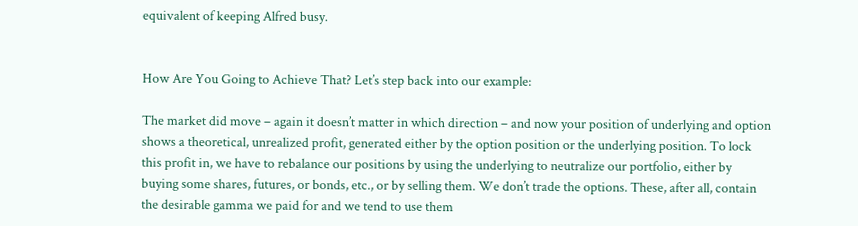equivalent of keeping Alfred busy.


How Are You Going to Achieve That? Let’s step back into our example:

The market did move – again it doesn’t matter in which direction – and now your position of underlying and option shows a theoretical, unrealized profit, generated either by the option position or the underlying position. To lock this profit in, we have to rebalance our positions by using the underlying to neutralize our portfolio, either by buying some shares, futures, or bonds, etc., or by selling them. We don’t trade the options. These, after all, contain the desirable gamma we paid for and we tend to use them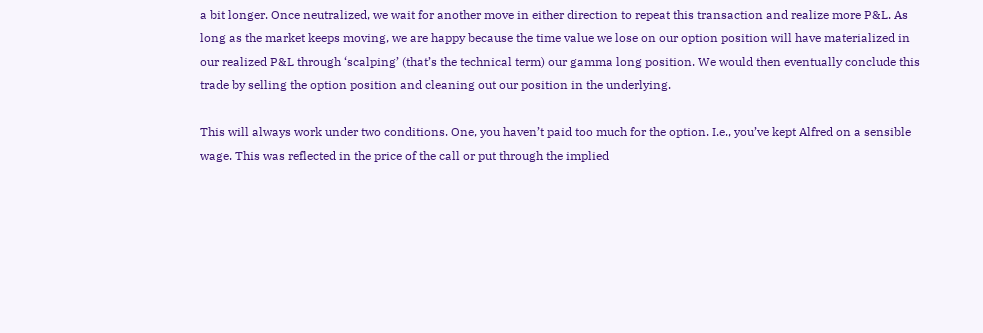a bit longer. Once neutralized, we wait for another move in either direction to repeat this transaction and realize more P&L. As long as the market keeps moving, we are happy because the time value we lose on our option position will have materialized in our realized P&L through ‘scalping’ (that’s the technical term) our gamma long position. We would then eventually conclude this trade by selling the option position and cleaning out our position in the underlying.

This will always work under two conditions. One, you haven’t paid too much for the option. I.e., you’ve kept Alfred on a sensible wage. This was reflected in the price of the call or put through the implied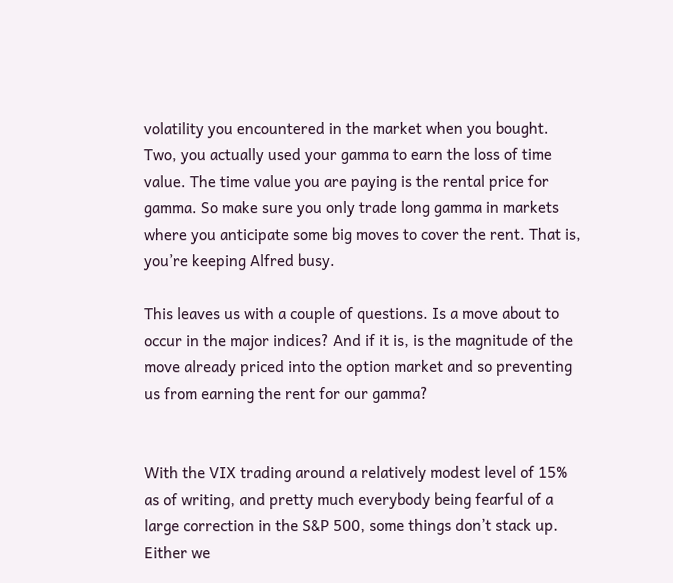volatility you encountered in the market when you bought. Two, you actually used your gamma to earn the loss of time value. The time value you are paying is the rental price for gamma. So make sure you only trade long gamma in markets where you anticipate some big moves to cover the rent. That is, you’re keeping Alfred busy.

This leaves us with a couple of questions. Is a move about to occur in the major indices? And if it is, is the magnitude of the move already priced into the option market and so preventing us from earning the rent for our gamma?


With the VIX trading around a relatively modest level of 15% as of writing, and pretty much everybody being fearful of a large correction in the S&P 500, some things don’t stack up. Either we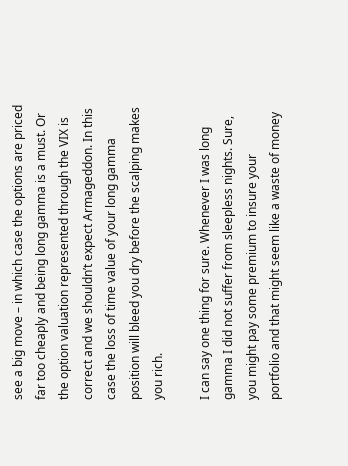see a big move – in which case the options are priced far too cheaply and being long gamma is a must. Or the option valuation represented through the VIX is correct and we shouldn’t expect Armageddon. In this case the loss of time value of your long gamma position will bleed you dry before the scalping makes you rich.

I can say one thing for sure. Whenever I was long gamma I did not suffer from sleepless nights. Sure, you might pay some premium to insure your portfolio and that might seem like a waste of money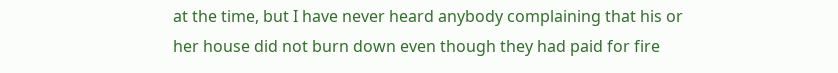at the time, but I have never heard anybody complaining that his or her house did not burn down even though they had paid for fire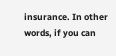insurance. In other words, if you can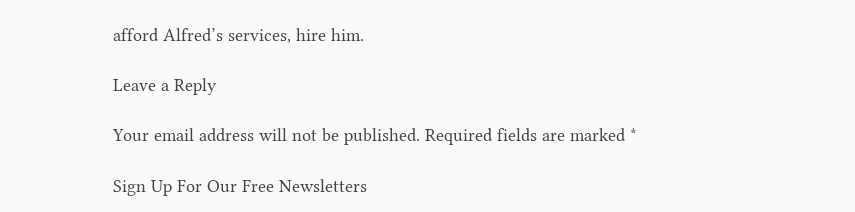afford Alfred’s services, hire him.

Leave a Reply

Your email address will not be published. Required fields are marked *

Sign Up For Our Free Newsletters